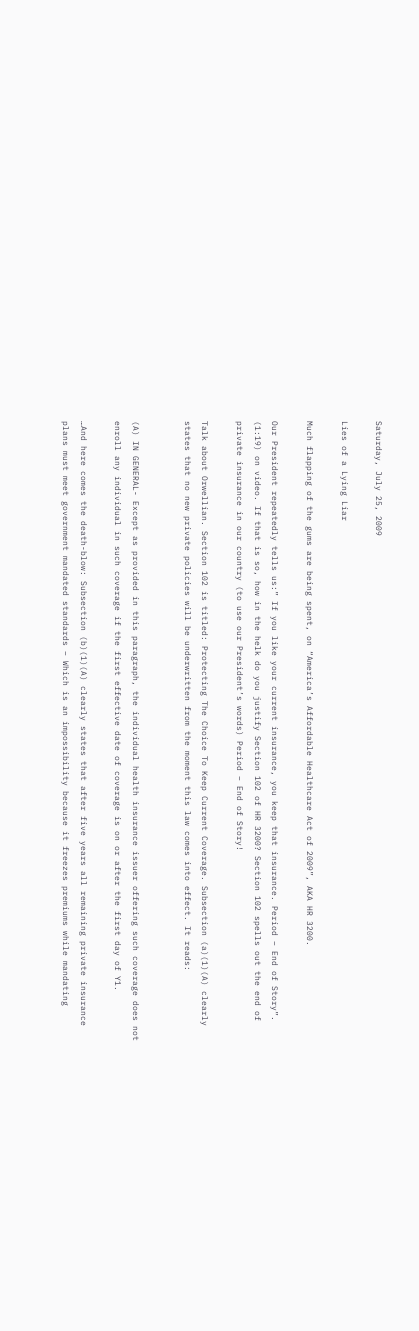Saturday, July 25, 2009

Lies of a Lying Liar

Much flapping of the gums are being spent, on “America’s Affordable Healthcare Act of 2009”, AKA HR 3200.

Our President repeatedly tells us:” If you like your current insurance, you keep that insurance. Period – End of Story”. (1:19) on video. If that is so, how in the helk do you justify Section 102 of HR 3200? Section 102 spells out the end of private insurance in our country (to use our President’s words) Period – End of Story!

Talk about Orwellian. Section 102 is titled: Protecting The Choice To Keep Current Coverage. Subsection (a)(1)(A) clearly states that no new private policies will be underwritten from the moment this law comes into effect. It reads:


(A) IN GENERAL- Except as provided in this paragraph, the individual health insurance issuer offering such coverage does not enroll any individual in such coverage if the first effective date of coverage is on or after the first day of Y1.

…And here comes the death-blow: Subsection (b)(1)(A) clearly states that after five years all remaining private insurance plans must meet government mandated standards – Which is an impossibility because it freezes premiums while mandating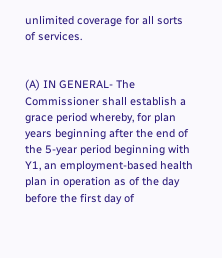unlimited coverage for all sorts of services.


(A) IN GENERAL- The Commissioner shall establish a grace period whereby, for plan years beginning after the end of the 5-year period beginning with Y1, an employment-based health plan in operation as of the day before the first day of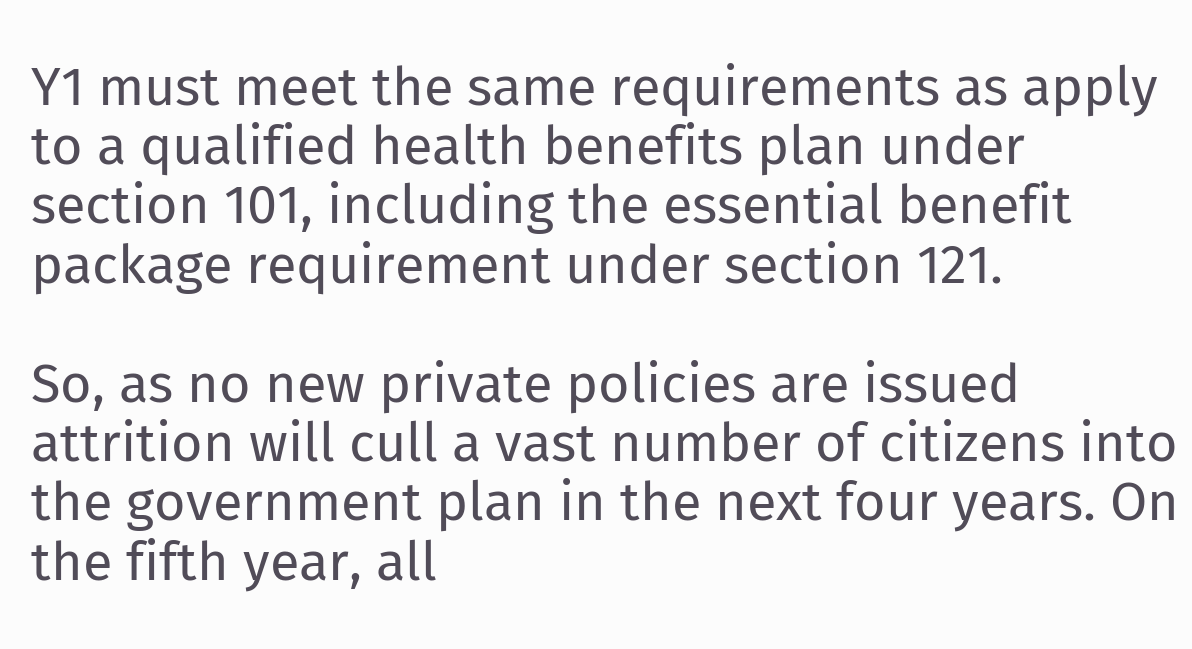Y1 must meet the same requirements as apply to a qualified health benefits plan under section 101, including the essential benefit package requirement under section 121.

So, as no new private policies are issued attrition will cull a vast number of citizens into the government plan in the next four years. On the fifth year, all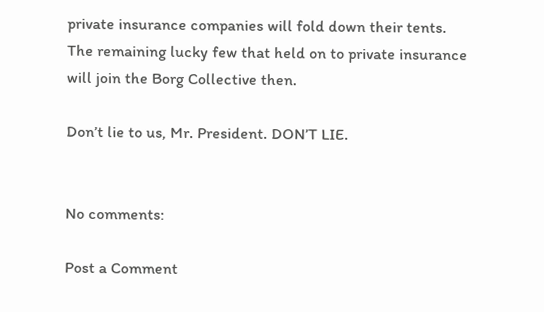private insurance companies will fold down their tents. The remaining lucky few that held on to private insurance will join the Borg Collective then.

Don’t lie to us, Mr. President. DON’T LIE.


No comments:

Post a Comment